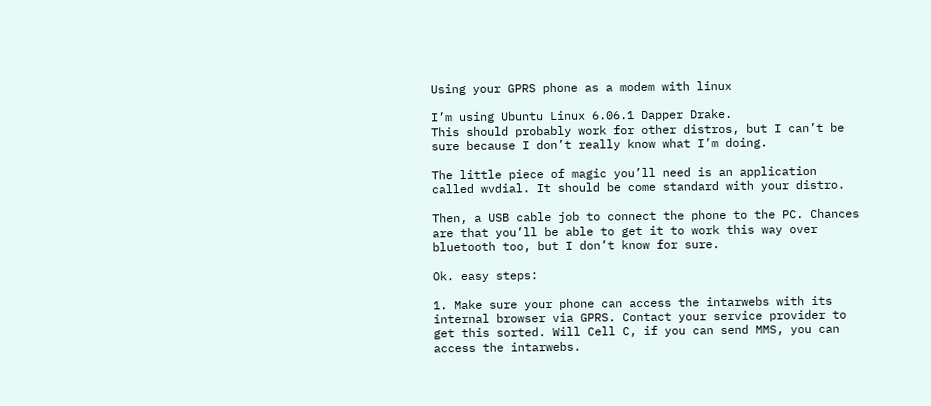Using your GPRS phone as a modem with linux

I’m using Ubuntu Linux 6.06.1 Dapper Drake.
This should probably work for other distros, but I can’t be sure because I don’t really know what I’m doing.

The little piece of magic you’ll need is an application called wvdial. It should be come standard with your distro.

Then, a USB cable job to connect the phone to the PC. Chances are that you’ll be able to get it to work this way over bluetooth too, but I don’t know for sure.

Ok. easy steps:

1. Make sure your phone can access the intarwebs with its internal browser via GPRS. Contact your service provider to get this sorted. Will Cell C, if you can send MMS, you can access the intarwebs.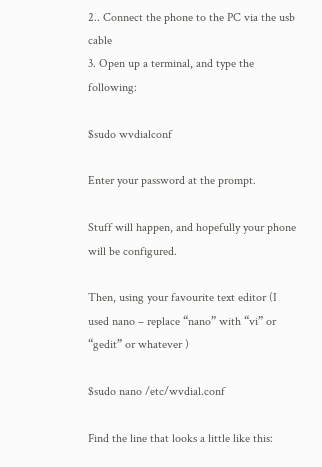2.. Connect the phone to the PC via the usb cable
3. Open up a terminal, and type the following:

$sudo wvdialconf

Enter your password at the prompt.

Stuff will happen, and hopefully your phone will be configured.

Then, using your favourite text editor (I used nano – replace “nano” with “vi” or “gedit” or whatever )

$sudo nano /etc/wvdial.conf

Find the line that looks a little like this: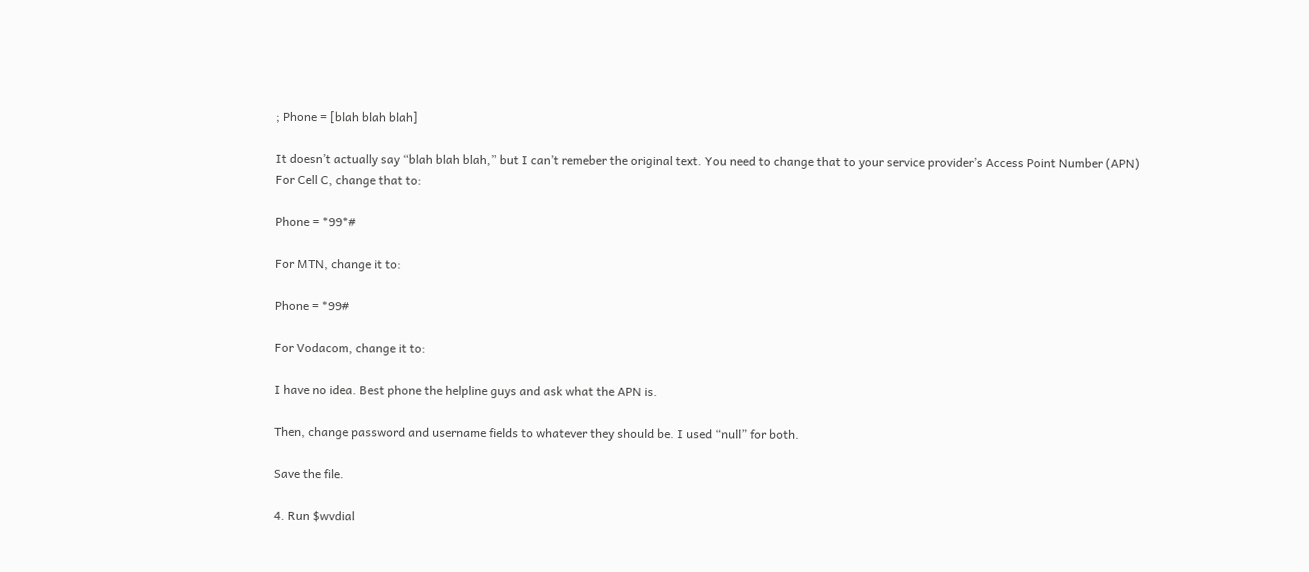; Phone = [blah blah blah]

It doesn’t actually say “blah blah blah,” but I can’t remeber the original text. You need to change that to your service provider’s Access Point Number (APN)
For Cell C, change that to:

Phone = *99*#

For MTN, change it to:

Phone = *99#

For Vodacom, change it to:

I have no idea. Best phone the helpline guys and ask what the APN is.

Then, change password and username fields to whatever they should be. I used “null” for both.

Save the file.

4. Run $wvdial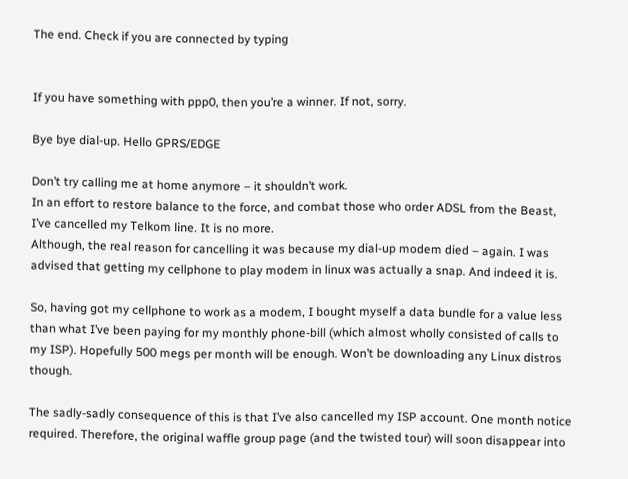The end. Check if you are connected by typing


If you have something with ppp0, then you’re a winner. If not, sorry.

Bye bye dial-up. Hello GPRS/EDGE

Don’t try calling me at home anymore – it shouldn’t work.
In an effort to restore balance to the force, and combat those who order ADSL from the Beast, I’ve cancelled my Telkom line. It is no more.
Although, the real reason for cancelling it was because my dial-up modem died – again. I was advised that getting my cellphone to play modem in linux was actually a snap. And indeed it is.

So, having got my cellphone to work as a modem, I bought myself a data bundle for a value less than what I’ve been paying for my monthly phone-bill (which almost wholly consisted of calls to my ISP). Hopefully 500 megs per month will be enough. Won’t be downloading any Linux distros though.

The sadly-sadly consequence of this is that I’ve also cancelled my ISP account. One month notice required. Therefore, the original waffle group page (and the twisted tour) will soon disappear into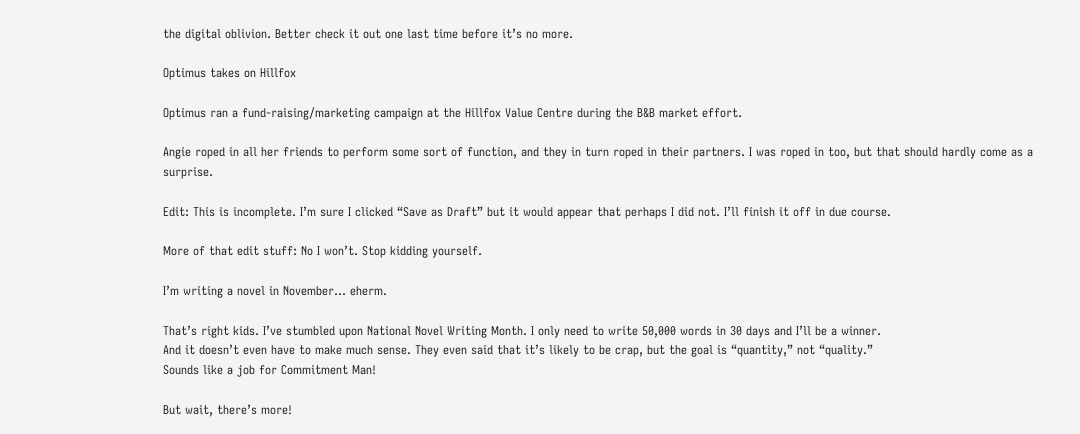the digital oblivion. Better check it out one last time before it’s no more.

Optimus takes on Hillfox

Optimus ran a fund-raising/marketing campaign at the Hillfox Value Centre during the B&B market effort.

Angie roped in all her friends to perform some sort of function, and they in turn roped in their partners. I was roped in too, but that should hardly come as a surprise.

Edit: This is incomplete. I’m sure I clicked “Save as Draft” but it would appear that perhaps I did not. I’ll finish it off in due course.

More of that edit stuff: No I won’t. Stop kidding yourself.

I’m writing a novel in November… eherm.

That’s right kids. I’ve stumbled upon National Novel Writing Month. I only need to write 50,000 words in 30 days and I’ll be a winner.
And it doesn’t even have to make much sense. They even said that it’s likely to be crap, but the goal is “quantity,” not “quality.”
Sounds like a job for Commitment Man!

But wait, there’s more!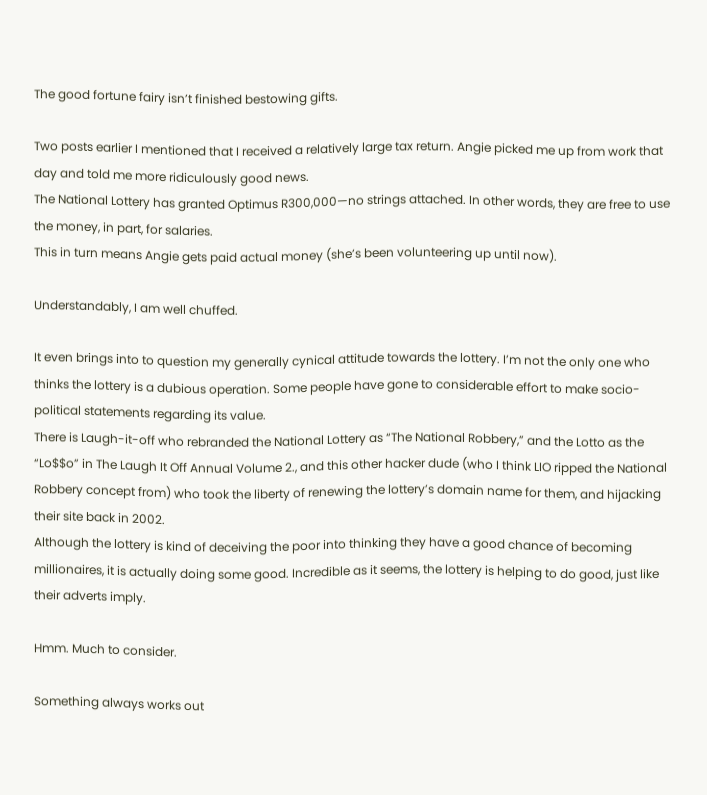The good fortune fairy isn’t finished bestowing gifts.

Two posts earlier I mentioned that I received a relatively large tax return. Angie picked me up from work that day and told me more ridiculously good news.
The National Lottery has granted Optimus R300,000—no strings attached. In other words, they are free to use the money, in part, for salaries.
This in turn means Angie gets paid actual money (she’s been volunteering up until now).

Understandably, I am well chuffed.

It even brings into to question my generally cynical attitude towards the lottery. I’m not the only one who thinks the lottery is a dubious operation. Some people have gone to considerable effort to make socio-political statements regarding its value.
There is Laugh-it-off who rebranded the National Lottery as “The National Robbery,” and the Lotto as the “Lo$$o” in The Laugh It Off Annual Volume 2., and this other hacker dude (who I think LIO ripped the National Robbery concept from) who took the liberty of renewing the lottery’s domain name for them, and hijacking their site back in 2002.
Although the lottery is kind of deceiving the poor into thinking they have a good chance of becoming millionaires, it is actually doing some good. Incredible as it seems, the lottery is helping to do good, just like their adverts imply.

Hmm. Much to consider.

Something always works out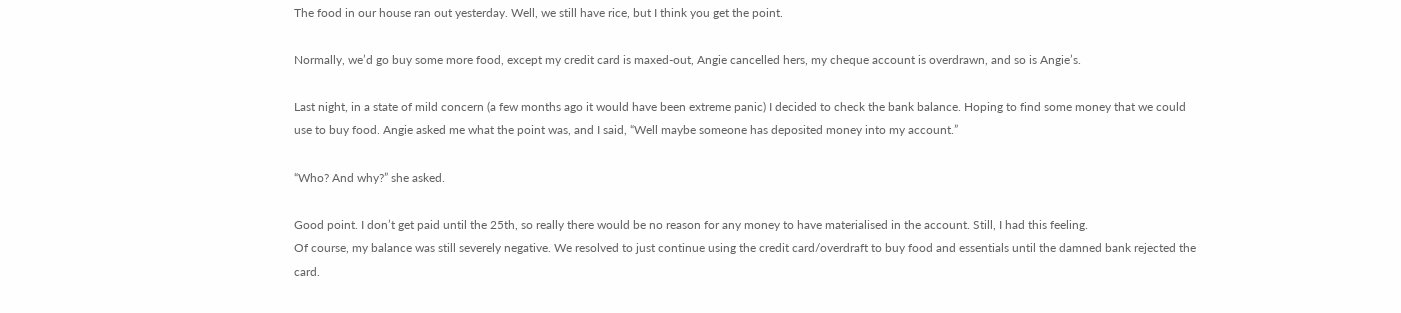The food in our house ran out yesterday. Well, we still have rice, but I think you get the point.

Normally, we’d go buy some more food, except my credit card is maxed-out, Angie cancelled hers, my cheque account is overdrawn, and so is Angie’s.

Last night, in a state of mild concern (a few months ago it would have been extreme panic) I decided to check the bank balance. Hoping to find some money that we could use to buy food. Angie asked me what the point was, and I said, “Well maybe someone has deposited money into my account.”

“Who? And why?” she asked.

Good point. I don’t get paid until the 25th, so really there would be no reason for any money to have materialised in the account. Still, I had this feeling.
Of course, my balance was still severely negative. We resolved to just continue using the credit card/overdraft to buy food and essentials until the damned bank rejected the card.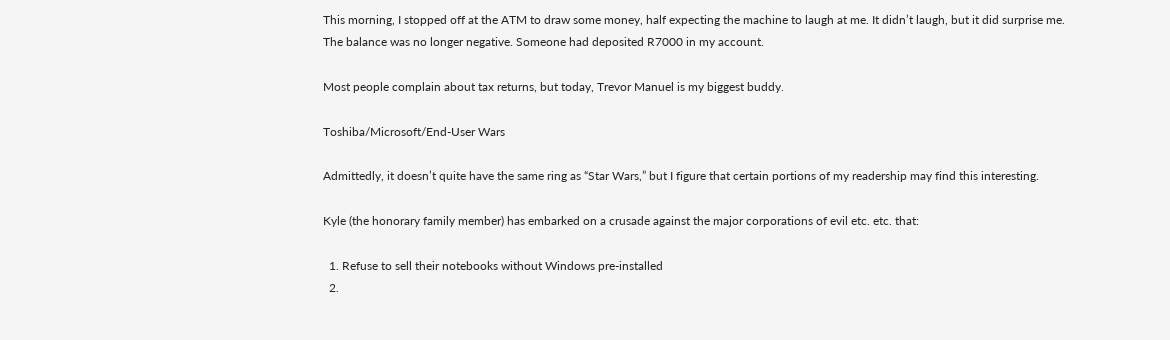This morning, I stopped off at the ATM to draw some money, half expecting the machine to laugh at me. It didn’t laugh, but it did surprise me. The balance was no longer negative. Someone had deposited R7000 in my account.

Most people complain about tax returns, but today, Trevor Manuel is my biggest buddy.

Toshiba/Microsoft/End-User Wars

Admittedly, it doesn’t quite have the same ring as “Star Wars,” but I figure that certain portions of my readership may find this interesting.

Kyle (the honorary family member) has embarked on a crusade against the major corporations of evil etc. etc. that:

  1. Refuse to sell their notebooks without Windows pre-installed
  2.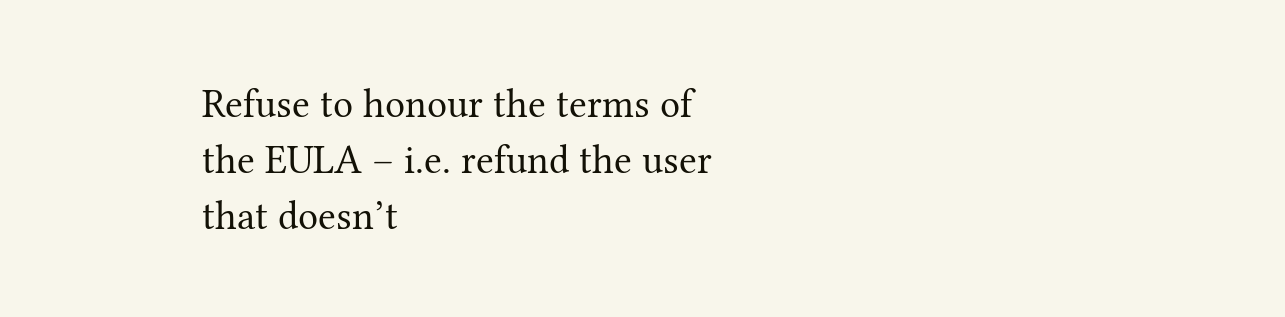Refuse to honour the terms of the EULA – i.e. refund the user that doesn’t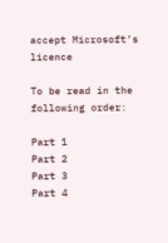accept Microsoft’s licence

To be read in the following order:

Part 1
Part 2
Part 3
Part 4